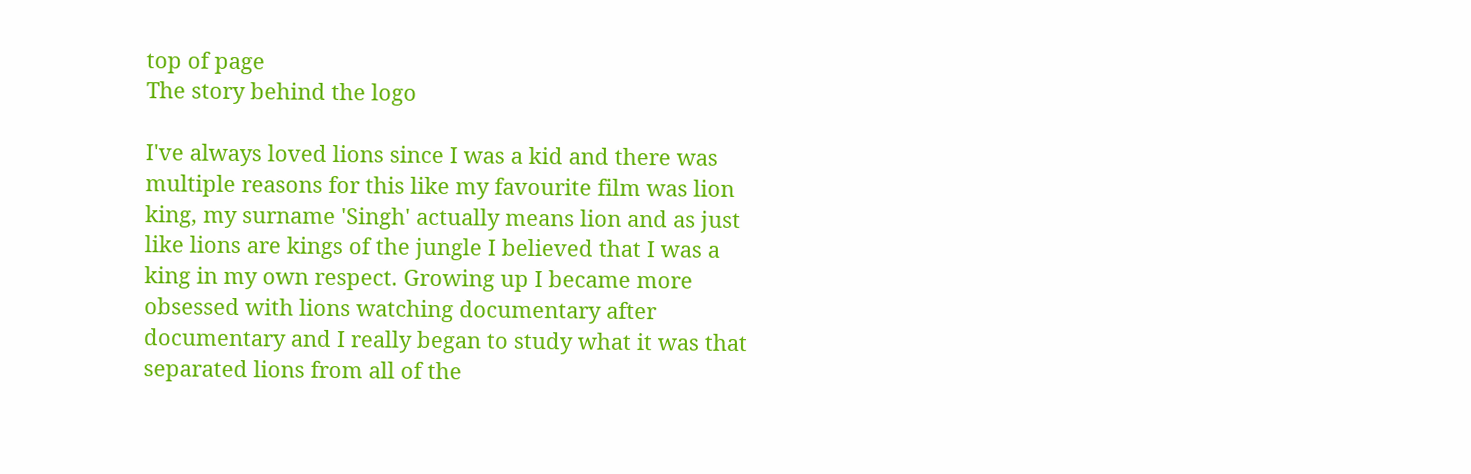top of page
The story behind the logo

I've always loved lions since I was a kid and there was multiple reasons for this like my favourite film was lion king, my surname 'Singh' actually means lion and as just like lions are kings of the jungle I believed that I was a king in my own respect. Growing up I became more obsessed with lions watching documentary after documentary and I really began to study what it was that separated lions from all of the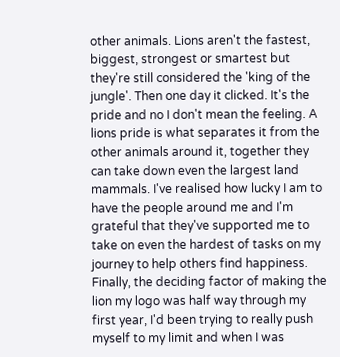other animals. Lions aren't the fastest, biggest, strongest or smartest but they're still considered the 'king of the jungle'. Then one day it clicked. It's the pride and no I don't mean the feeling. A lions pride is what separates it from the other animals around it, together they can take down even the largest land mammals. I've realised how lucky I am to have the people around me and I'm grateful that they've supported me to take on even the hardest of tasks on my journey to help others find happiness. Finally, the deciding factor of making the lion my logo was half way through my first year, I'd been trying to really push myself to my limit and when I was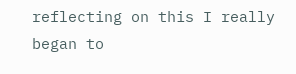reflecting on this I really began to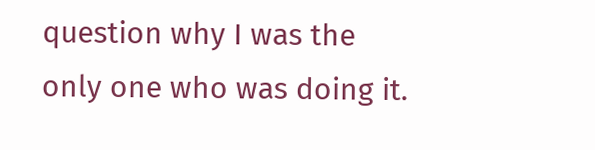question why I was the only one who was doing it.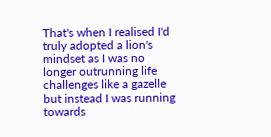That's when I realised I'd truly adopted a lion's mindset as I was no longer outrunning life challenges like a gazelle but instead I was running towards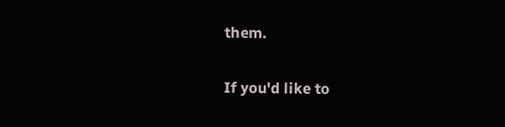them.

If you'd like to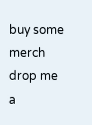buy some merch drop me a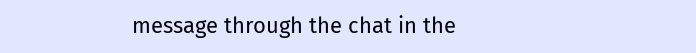message through the chat in the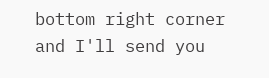bottom right corner and I'll send you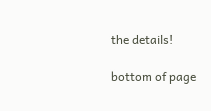the details!

bottom of page